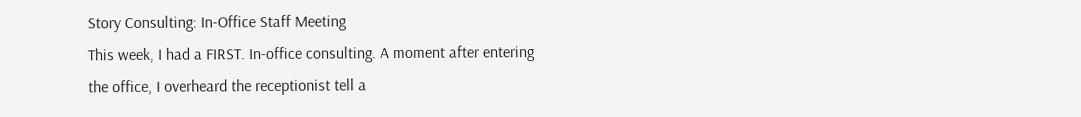Story Consulting: In-Office Staff Meeting
This week, I had a FIRST. In-office consulting. A moment after entering the office, I overheard the receptionist tell a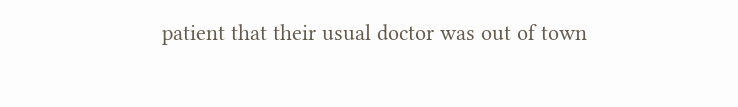patient that their usual doctor was out of town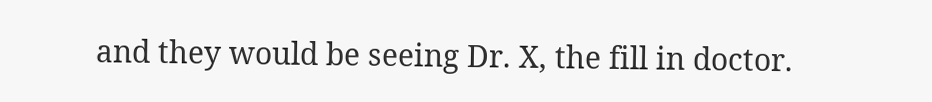and they would be seeing Dr. X, the fill in doctor.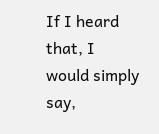If I heard that, I would simply say,